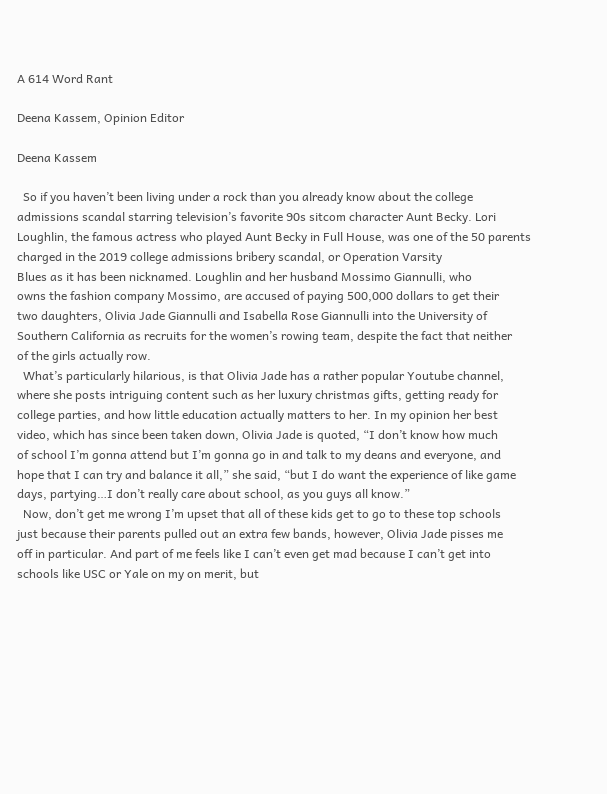A 614 Word Rant

Deena Kassem, Opinion Editor

Deena Kassem

  So if you haven’t been living under a rock than you already know about the college
admissions scandal starring television’s favorite 90s sitcom character Aunt Becky. Lori
Loughlin, the famous actress who played Aunt Becky in Full House, was one of the 50 parents charged in the 2019 college admissions bribery scandal, or Operation Varsity
Blues as it has been nicknamed. Loughlin and her husband Mossimo Giannulli, who
owns the fashion company Mossimo, are accused of paying 500,000 dollars to get their
two daughters, Olivia Jade Giannulli and Isabella Rose Giannulli into the University of
Southern California as recruits for the women’s rowing team, despite the fact that neither
of the girls actually row.
  What’s particularly hilarious, is that Olivia Jade has a rather popular Youtube channel,
where she posts intriguing content such as her luxury christmas gifts, getting ready for
college parties, and how little education actually matters to her. In my opinion her best
video, which has since been taken down, Olivia Jade is quoted, “I don’t know how much
of school I’m gonna attend but I’m gonna go in and talk to my deans and everyone, and
hope that I can try and balance it all,” she said, “but I do want the experience of like game
days, partying…I don’t really care about school, as you guys all know.”
  Now, don’t get me wrong I’m upset that all of these kids get to go to these top schools
just because their parents pulled out an extra few bands, however, Olivia Jade pisses me
off in particular. And part of me feels like I can’t even get mad because I can’t get into
schools like USC or Yale on my on merit, but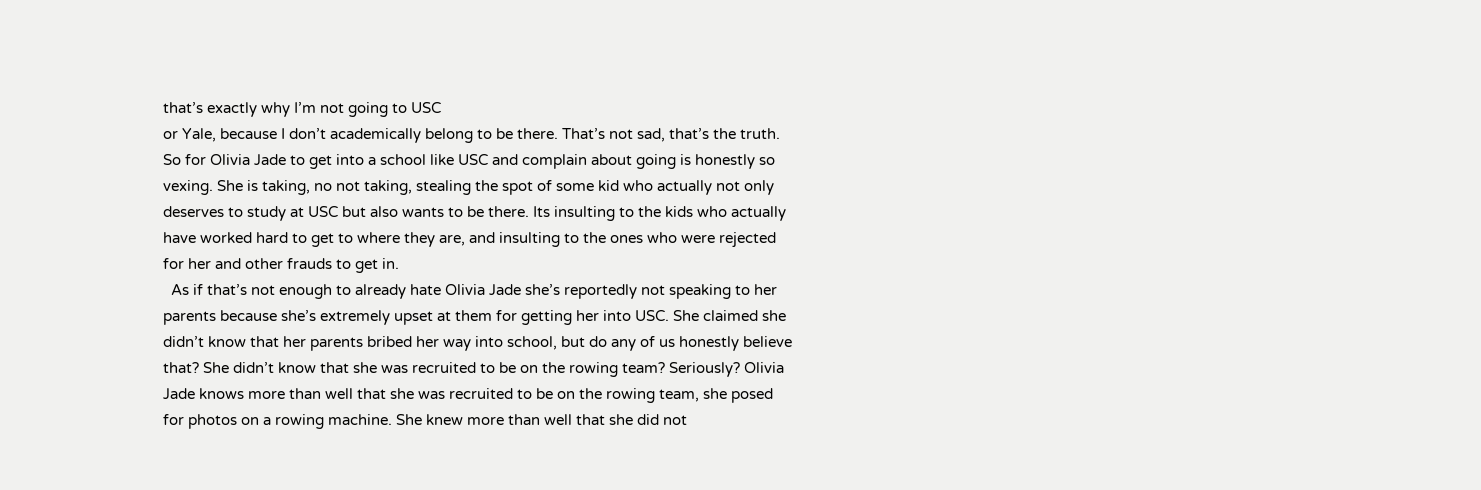that’s exactly why I’m not going to USC
or Yale, because I don’t academically belong to be there. That’s not sad, that’s the truth.
So for Olivia Jade to get into a school like USC and complain about going is honestly so
vexing. She is taking, no not taking, stealing the spot of some kid who actually not only
deserves to study at USC but also wants to be there. Its insulting to the kids who actually
have worked hard to get to where they are, and insulting to the ones who were rejected
for her and other frauds to get in.
  As if that’s not enough to already hate Olivia Jade she’s reportedly not speaking to her
parents because she’s extremely upset at them for getting her into USC. She claimed she
didn’t know that her parents bribed her way into school, but do any of us honestly believe
that? She didn’t know that she was recruited to be on the rowing team? Seriously? Olivia
Jade knows more than well that she was recruited to be on the rowing team, she posed
for photos on a rowing machine. She knew more than well that she did not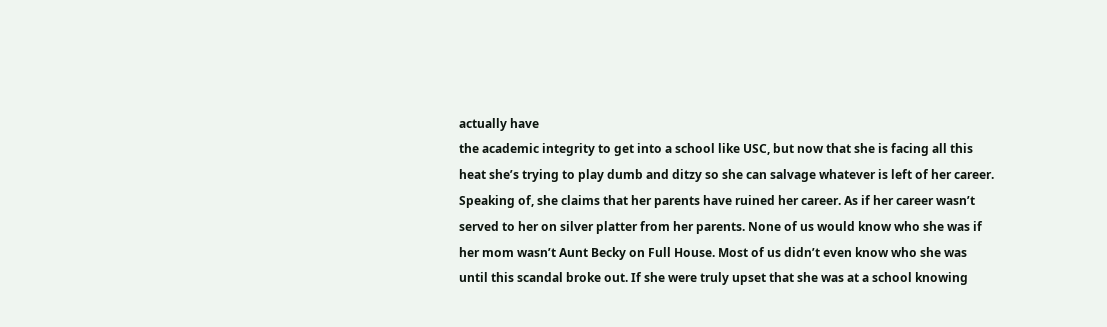actually have
the academic integrity to get into a school like USC, but now that she is facing all this
heat she’s trying to play dumb and ditzy so she can salvage whatever is left of her career.
Speaking of, she claims that her parents have ruined her career. As if her career wasn’t
served to her on silver platter from her parents. None of us would know who she was if
her mom wasn’t Aunt Becky on Full House. Most of us didn’t even know who she was
until this scandal broke out. If she were truly upset that she was at a school knowing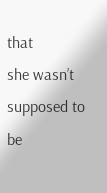that
she wasn’t supposed to be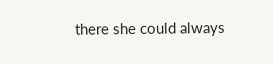there she could always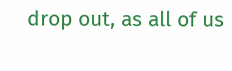drop out, as all of us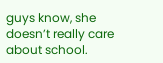guys know, she
doesn’t really care about school.